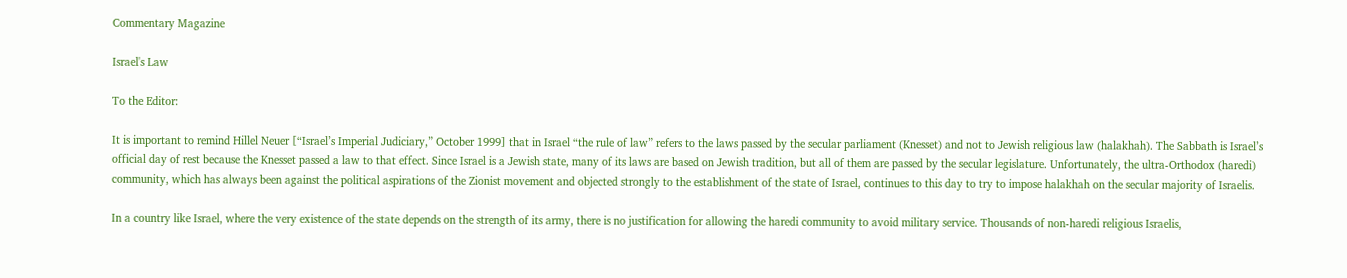Commentary Magazine

Israel's Law

To the Editor:

It is important to remind Hillel Neuer [“Israel’s Imperial Judiciary,” October 1999] that in Israel “the rule of law” refers to the laws passed by the secular parliament (Knesset) and not to Jewish religious law (halakhah). The Sabbath is Israel’s official day of rest because the Knesset passed a law to that effect. Since Israel is a Jewish state, many of its laws are based on Jewish tradition, but all of them are passed by the secular legislature. Unfortunately, the ultra-Orthodox (haredi) community, which has always been against the political aspirations of the Zionist movement and objected strongly to the establishment of the state of Israel, continues to this day to try to impose halakhah on the secular majority of Israelis.

In a country like Israel, where the very existence of the state depends on the strength of its army, there is no justification for allowing the haredi community to avoid military service. Thousands of non-haredi religious Israelis,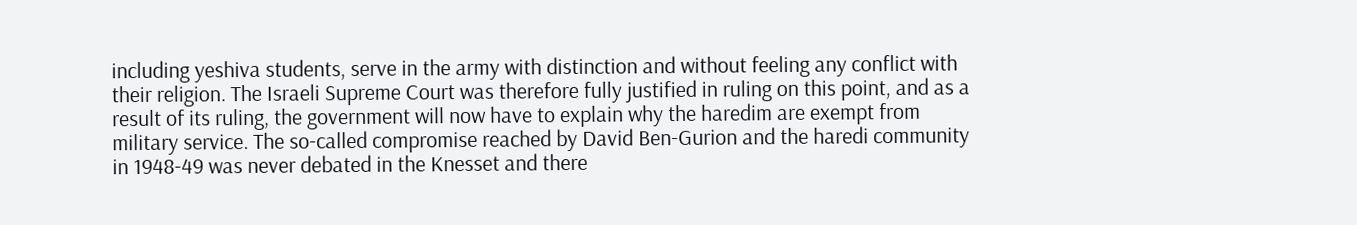including yeshiva students, serve in the army with distinction and without feeling any conflict with their religion. The Israeli Supreme Court was therefore fully justified in ruling on this point, and as a result of its ruling, the government will now have to explain why the haredim are exempt from military service. The so-called compromise reached by David Ben-Gurion and the haredi community in 1948-49 was never debated in the Knesset and there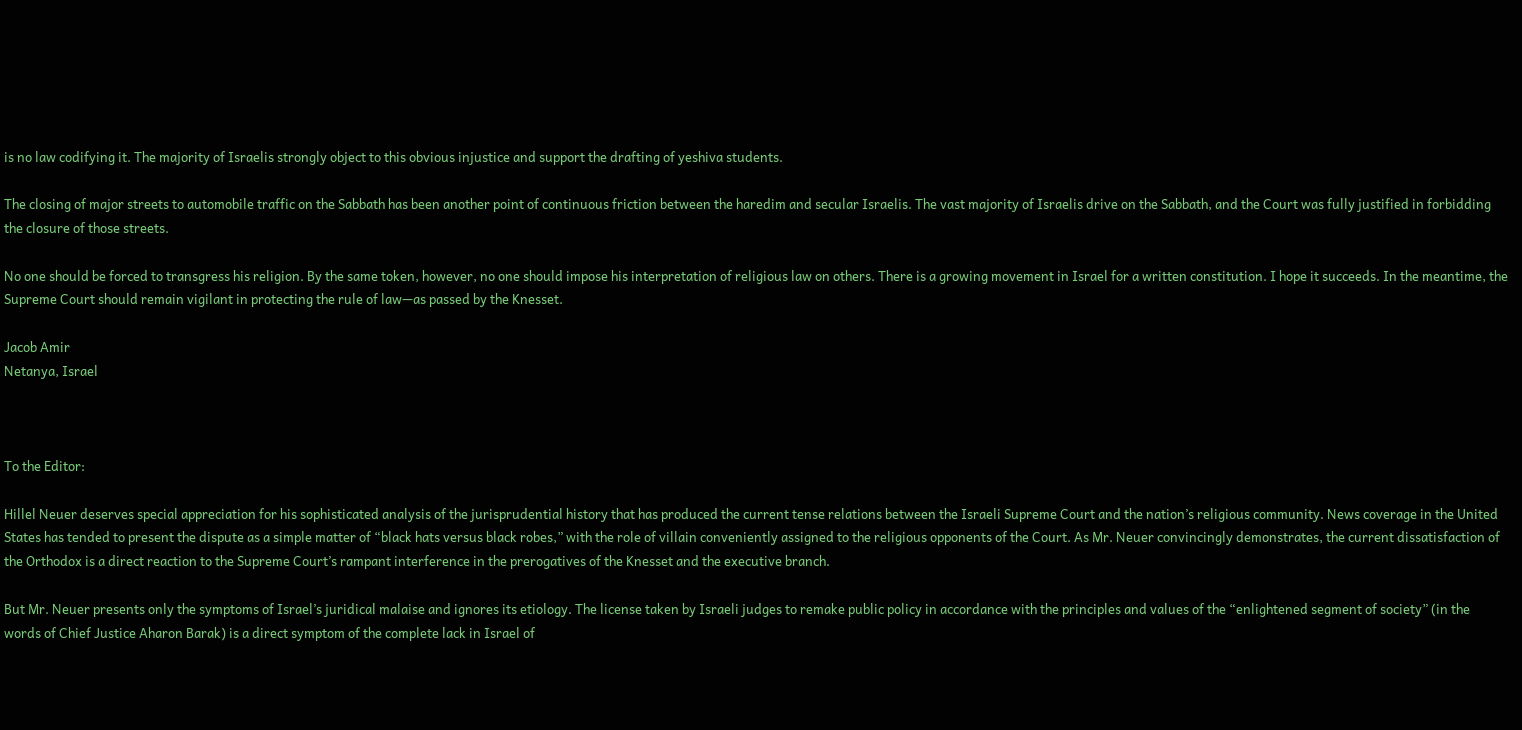is no law codifying it. The majority of Israelis strongly object to this obvious injustice and support the drafting of yeshiva students.

The closing of major streets to automobile traffic on the Sabbath has been another point of continuous friction between the haredim and secular Israelis. The vast majority of Israelis drive on the Sabbath, and the Court was fully justified in forbidding the closure of those streets.

No one should be forced to transgress his religion. By the same token, however, no one should impose his interpretation of religious law on others. There is a growing movement in Israel for a written constitution. I hope it succeeds. In the meantime, the Supreme Court should remain vigilant in protecting the rule of law—as passed by the Knesset.

Jacob Amir
Netanya, Israel



To the Editor:

Hillel Neuer deserves special appreciation for his sophisticated analysis of the jurisprudential history that has produced the current tense relations between the Israeli Supreme Court and the nation’s religious community. News coverage in the United States has tended to present the dispute as a simple matter of “black hats versus black robes,” with the role of villain conveniently assigned to the religious opponents of the Court. As Mr. Neuer convincingly demonstrates, the current dissatisfaction of the Orthodox is a direct reaction to the Supreme Court’s rampant interference in the prerogatives of the Knesset and the executive branch.

But Mr. Neuer presents only the symptoms of Israel’s juridical malaise and ignores its etiology. The license taken by Israeli judges to remake public policy in accordance with the principles and values of the “enlightened segment of society” (in the words of Chief Justice Aharon Barak) is a direct symptom of the complete lack in Israel of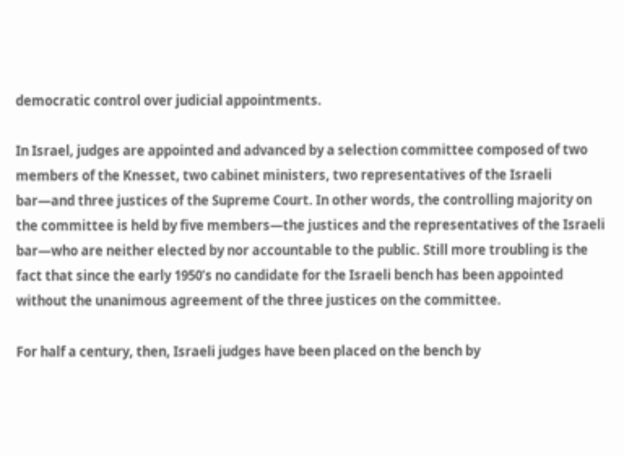democratic control over judicial appointments.

In Israel, judges are appointed and advanced by a selection committee composed of two members of the Knesset, two cabinet ministers, two representatives of the Israeli bar—and three justices of the Supreme Court. In other words, the controlling majority on the committee is held by five members—the justices and the representatives of the Israeli bar—who are neither elected by nor accountable to the public. Still more troubling is the fact that since the early 1950’s no candidate for the Israeli bench has been appointed without the unanimous agreement of the three justices on the committee.

For half a century, then, Israeli judges have been placed on the bench by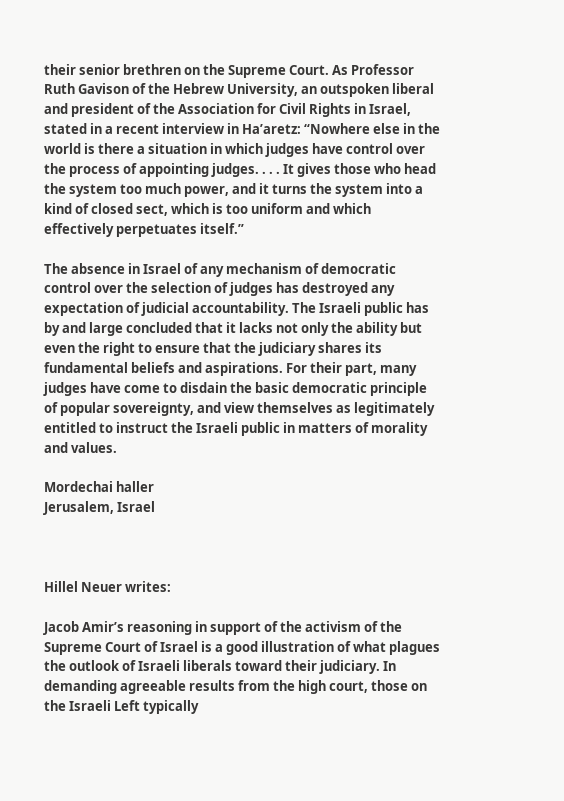their senior brethren on the Supreme Court. As Professor Ruth Gavison of the Hebrew University, an outspoken liberal and president of the Association for Civil Rights in Israel, stated in a recent interview in Ha’aretz: “Nowhere else in the world is there a situation in which judges have control over the process of appointing judges. . . . It gives those who head the system too much power, and it turns the system into a kind of closed sect, which is too uniform and which effectively perpetuates itself.”

The absence in Israel of any mechanism of democratic control over the selection of judges has destroyed any expectation of judicial accountability. The Israeli public has by and large concluded that it lacks not only the ability but even the right to ensure that the judiciary shares its fundamental beliefs and aspirations. For their part, many judges have come to disdain the basic democratic principle of popular sovereignty, and view themselves as legitimately entitled to instruct the Israeli public in matters of morality and values.

Mordechai haller
Jerusalem, Israel



Hillel Neuer writes:

Jacob Amir’s reasoning in support of the activism of the Supreme Court of Israel is a good illustration of what plagues the outlook of Israeli liberals toward their judiciary. In demanding agreeable results from the high court, those on the Israeli Left typically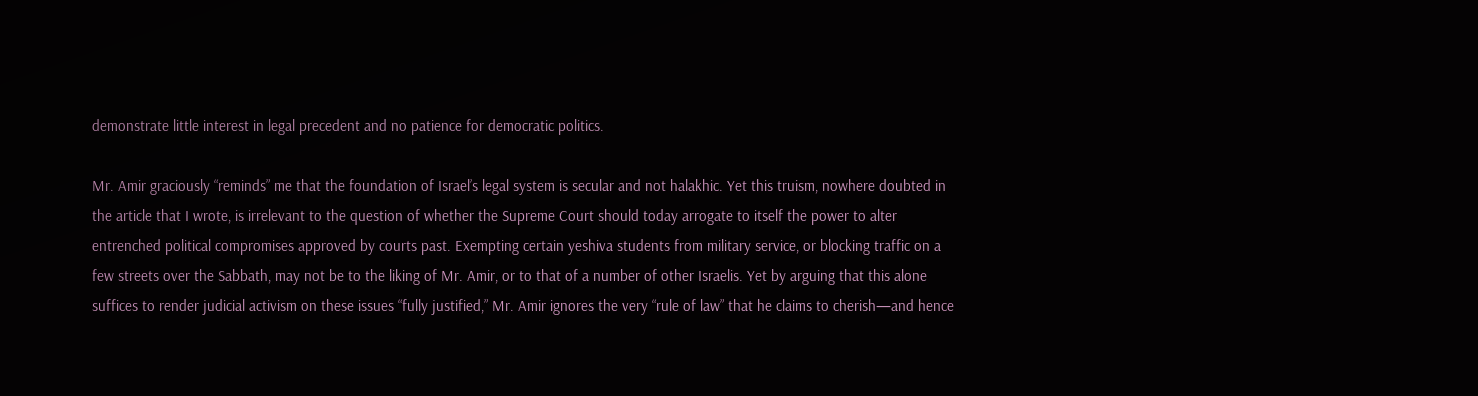demonstrate little interest in legal precedent and no patience for democratic politics.

Mr. Amir graciously “reminds” me that the foundation of Israel’s legal system is secular and not halakhic. Yet this truism, nowhere doubted in the article that I wrote, is irrelevant to the question of whether the Supreme Court should today arrogate to itself the power to alter entrenched political compromises approved by courts past. Exempting certain yeshiva students from military service, or blocking traffic on a few streets over the Sabbath, may not be to the liking of Mr. Amir, or to that of a number of other Israelis. Yet by arguing that this alone suffices to render judicial activism on these issues “fully justified,” Mr. Amir ignores the very “rule of law” that he claims to cherish—and hence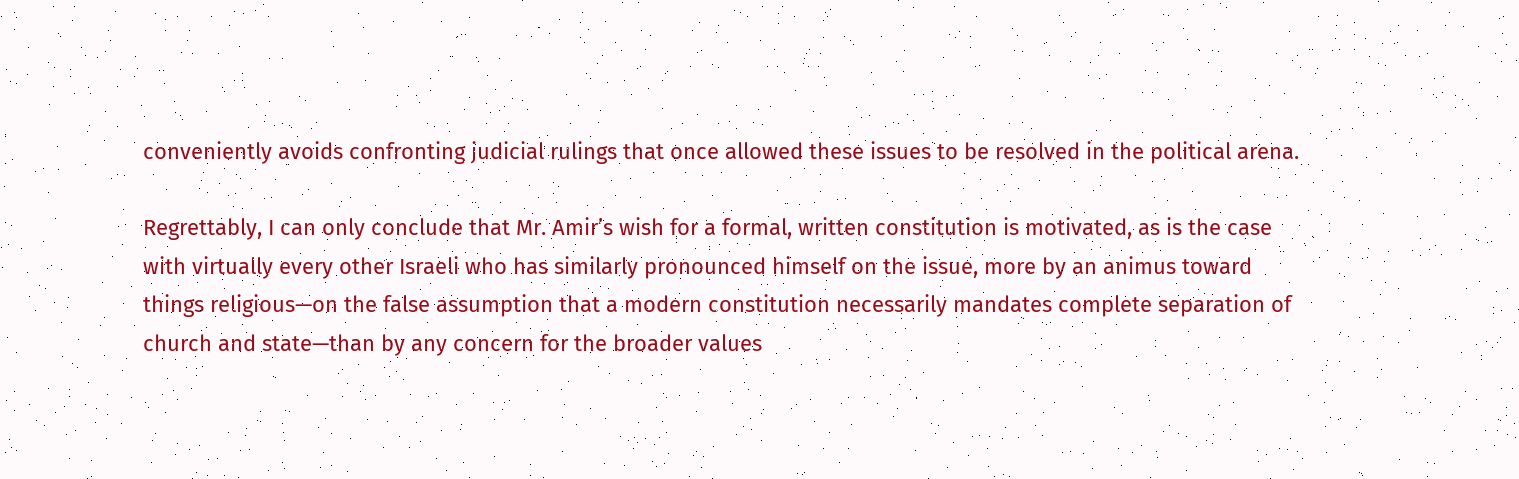conveniently avoids confronting judicial rulings that once allowed these issues to be resolved in the political arena.

Regrettably, I can only conclude that Mr. Amir’s wish for a formal, written constitution is motivated, as is the case with virtually every other Israeli who has similarly pronounced himself on the issue, more by an animus toward things religious—on the false assumption that a modern constitution necessarily mandates complete separation of church and state—than by any concern for the broader values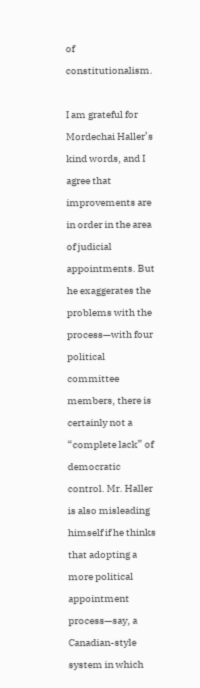of constitutionalism.

I am grateful for Mordechai Haller’s kind words, and I agree that improvements are in order in the area of judicial appointments. But he exaggerates the problems with the process—with four political committee members, there is certainly not a “complete lack” of democratic control. Mr. Haller is also misleading himself if he thinks that adopting a more political appointment process—say, a Canadian-style system in which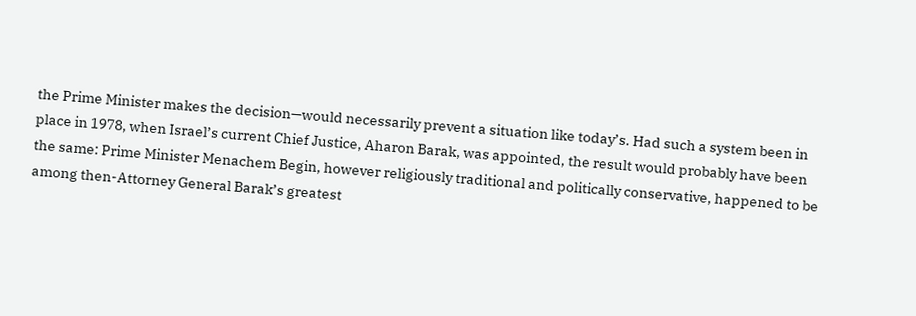the Prime Minister makes the decision—would necessarily prevent a situation like today’s. Had such a system been in place in 1978, when Israel’s current Chief Justice, Aharon Barak, was appointed, the result would probably have been the same: Prime Minister Menachem Begin, however religiously traditional and politically conservative, happened to be among then-Attorney General Barak’s greatest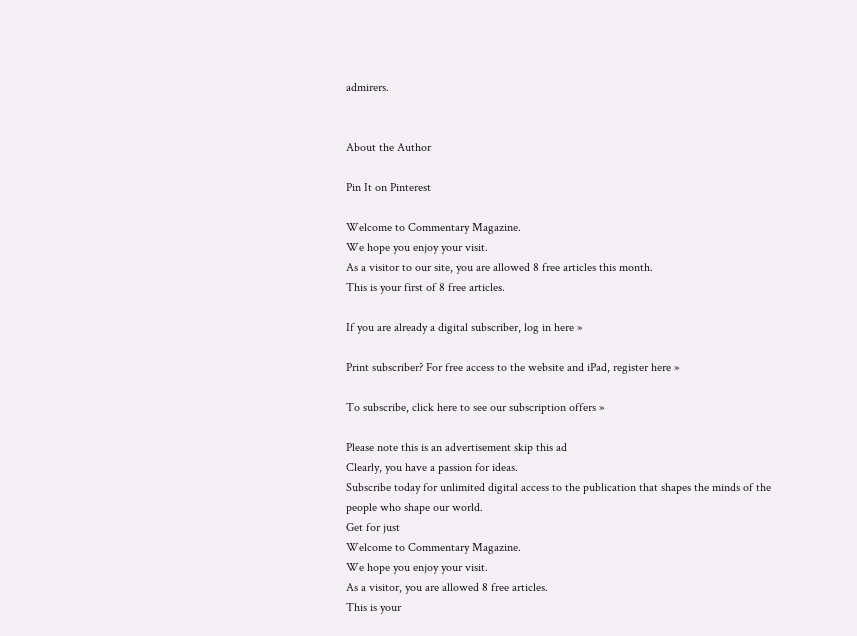admirers.


About the Author

Pin It on Pinterest

Welcome to Commentary Magazine.
We hope you enjoy your visit.
As a visitor to our site, you are allowed 8 free articles this month.
This is your first of 8 free articles.

If you are already a digital subscriber, log in here »

Print subscriber? For free access to the website and iPad, register here »

To subscribe, click here to see our subscription offers »

Please note this is an advertisement skip this ad
Clearly, you have a passion for ideas.
Subscribe today for unlimited digital access to the publication that shapes the minds of the people who shape our world.
Get for just
Welcome to Commentary Magazine.
We hope you enjoy your visit.
As a visitor, you are allowed 8 free articles.
This is your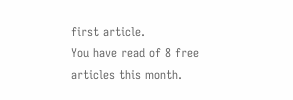first article.
You have read of 8 free articles this month.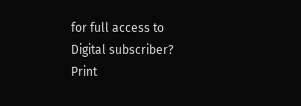for full access to
Digital subscriber?
Print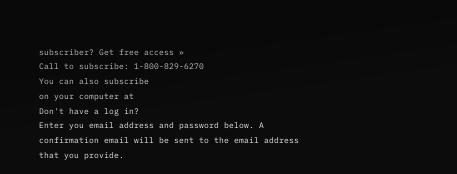subscriber? Get free access »
Call to subscribe: 1-800-829-6270
You can also subscribe
on your computer at
Don't have a log in?
Enter you email address and password below. A confirmation email will be sent to the email address that you provide.